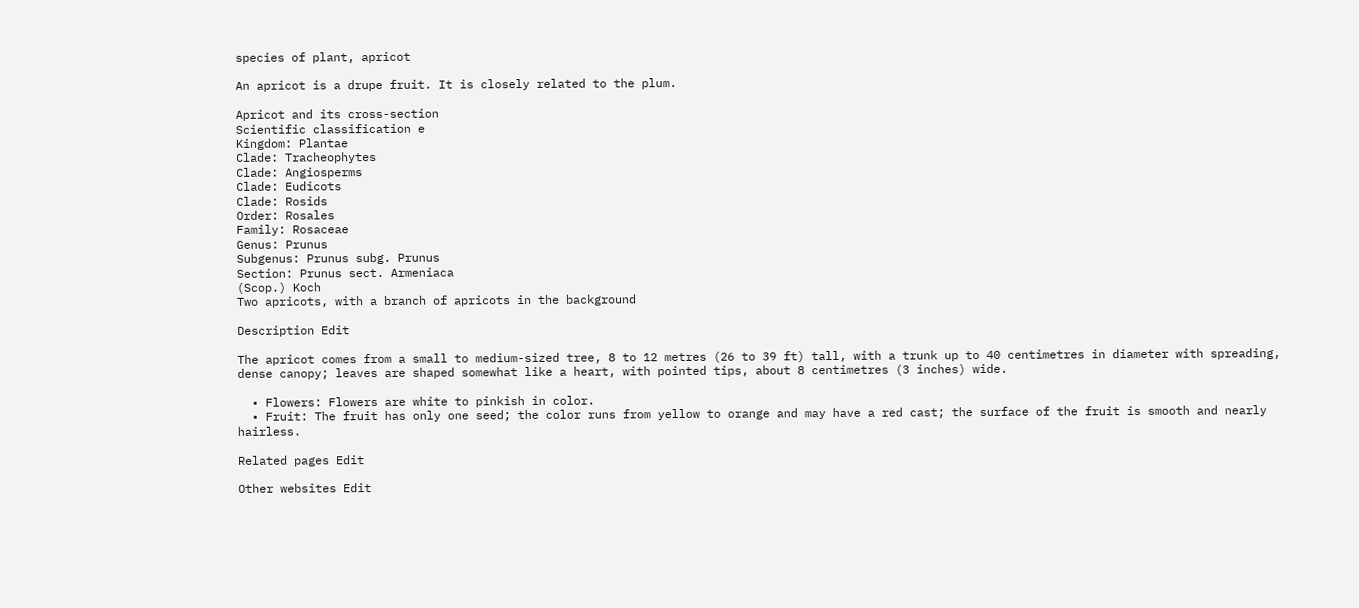species of plant, apricot

An apricot is a drupe fruit. It is closely related to the plum.

Apricot and its cross-section
Scientific classification e
Kingdom: Plantae
Clade: Tracheophytes
Clade: Angiosperms
Clade: Eudicots
Clade: Rosids
Order: Rosales
Family: Rosaceae
Genus: Prunus
Subgenus: Prunus subg. Prunus
Section: Prunus sect. Armeniaca
(Scop.) Koch
Two apricots, with a branch of apricots in the background

Description Edit

The apricot comes from a small to medium-sized tree, 8 to 12 metres (26 to 39 ft) tall, with a trunk up to 40 centimetres in diameter with spreading, dense canopy; leaves are shaped somewhat like a heart, with pointed tips, about 8 centimetres (3 inches) wide.

  • Flowers: Flowers are white to pinkish in color.
  • Fruit: The fruit has only one seed; the color runs from yellow to orange and may have a red cast; the surface of the fruit is smooth and nearly hairless.

Related pages Edit

Other websites Edit